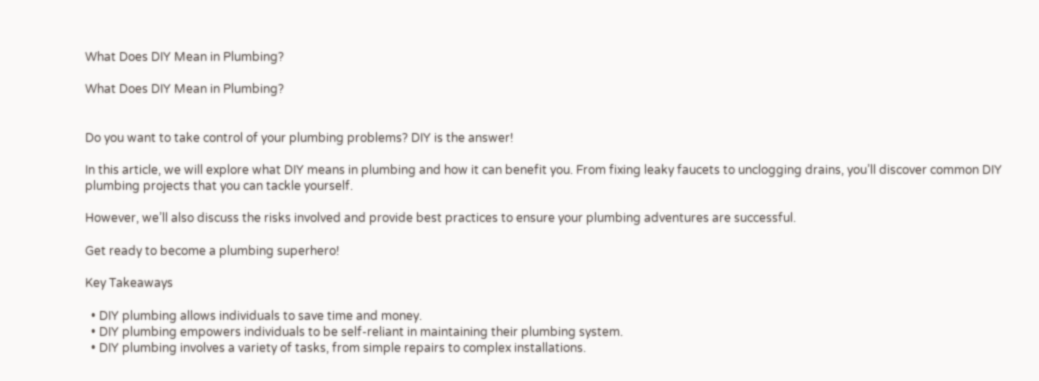What Does DIY Mean in Plumbing?

What Does DIY Mean in Plumbing?


Do you want to take control of your plumbing problems? DIY is the answer!

In this article, we will explore what DIY means in plumbing and how it can benefit you. From fixing leaky faucets to unclogging drains, you’ll discover common DIY plumbing projects that you can tackle yourself.

However, we’ll also discuss the risks involved and provide best practices to ensure your plumbing adventures are successful.

Get ready to become a plumbing superhero!

Key Takeaways

  • DIY plumbing allows individuals to save time and money.
  • DIY plumbing empowers individuals to be self-reliant in maintaining their plumbing system.
  • DIY plumbing involves a variety of tasks, from simple repairs to complex installations.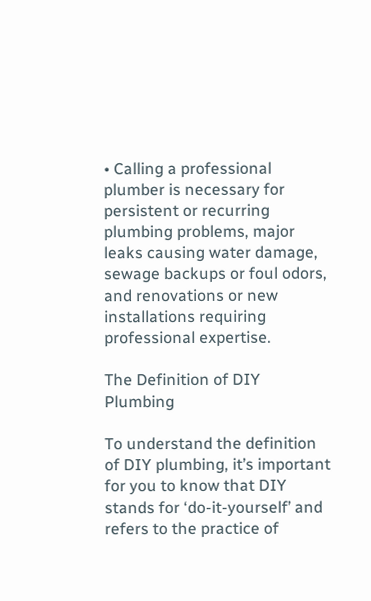• Calling a professional plumber is necessary for persistent or recurring plumbing problems, major leaks causing water damage, sewage backups or foul odors, and renovations or new installations requiring professional expertise.

The Definition of DIY Plumbing

To understand the definition of DIY plumbing, it’s important for you to know that DIY stands for ‘do-it-yourself’ and refers to the practice of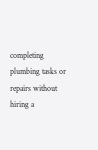completing plumbing tasks or repairs without hiring a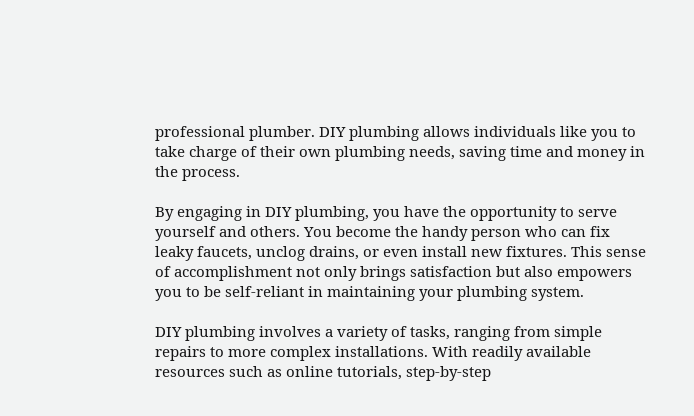professional plumber. DIY plumbing allows individuals like you to take charge of their own plumbing needs, saving time and money in the process.

By engaging in DIY plumbing, you have the opportunity to serve yourself and others. You become the handy person who can fix leaky faucets, unclog drains, or even install new fixtures. This sense of accomplishment not only brings satisfaction but also empowers you to be self-reliant in maintaining your plumbing system.

DIY plumbing involves a variety of tasks, ranging from simple repairs to more complex installations. With readily available resources such as online tutorials, step-by-step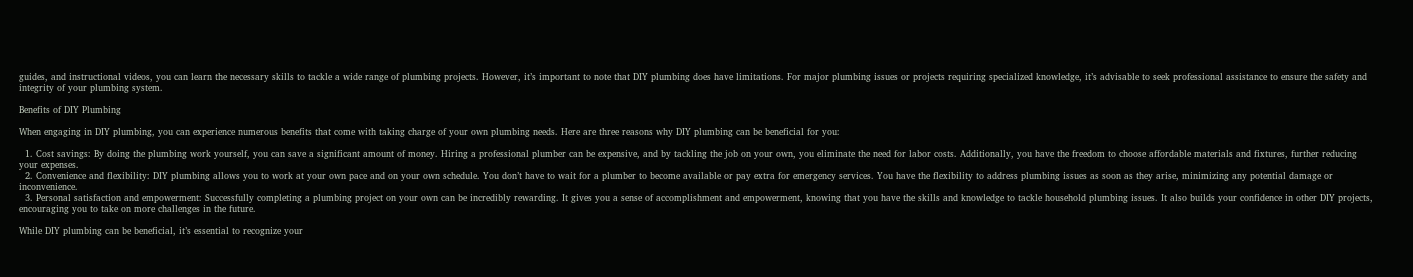guides, and instructional videos, you can learn the necessary skills to tackle a wide range of plumbing projects. However, it’s important to note that DIY plumbing does have limitations. For major plumbing issues or projects requiring specialized knowledge, it’s advisable to seek professional assistance to ensure the safety and integrity of your plumbing system.

Benefits of DIY Plumbing

When engaging in DIY plumbing, you can experience numerous benefits that come with taking charge of your own plumbing needs. Here are three reasons why DIY plumbing can be beneficial for you:

  1. Cost savings: By doing the plumbing work yourself, you can save a significant amount of money. Hiring a professional plumber can be expensive, and by tackling the job on your own, you eliminate the need for labor costs. Additionally, you have the freedom to choose affordable materials and fixtures, further reducing your expenses.
  2. Convenience and flexibility: DIY plumbing allows you to work at your own pace and on your own schedule. You don’t have to wait for a plumber to become available or pay extra for emergency services. You have the flexibility to address plumbing issues as soon as they arise, minimizing any potential damage or inconvenience.
  3. Personal satisfaction and empowerment: Successfully completing a plumbing project on your own can be incredibly rewarding. It gives you a sense of accomplishment and empowerment, knowing that you have the skills and knowledge to tackle household plumbing issues. It also builds your confidence in other DIY projects, encouraging you to take on more challenges in the future.

While DIY plumbing can be beneficial, it’s essential to recognize your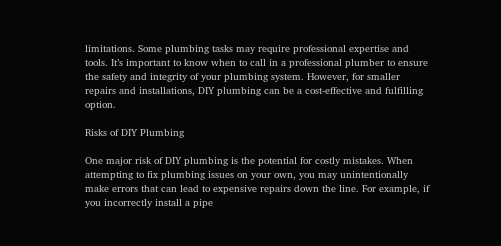limitations. Some plumbing tasks may require professional expertise and tools. It’s important to know when to call in a professional plumber to ensure the safety and integrity of your plumbing system. However, for smaller repairs and installations, DIY plumbing can be a cost-effective and fulfilling option.

Risks of DIY Plumbing

One major risk of DIY plumbing is the potential for costly mistakes. When attempting to fix plumbing issues on your own, you may unintentionally make errors that can lead to expensive repairs down the line. For example, if you incorrectly install a pipe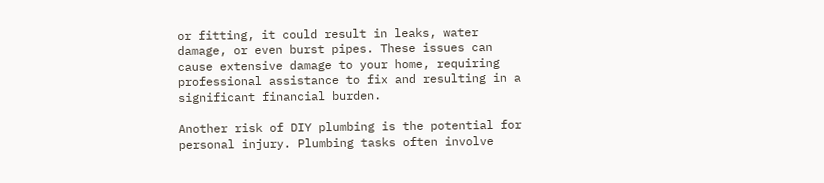or fitting, it could result in leaks, water damage, or even burst pipes. These issues can cause extensive damage to your home, requiring professional assistance to fix and resulting in a significant financial burden.

Another risk of DIY plumbing is the potential for personal injury. Plumbing tasks often involve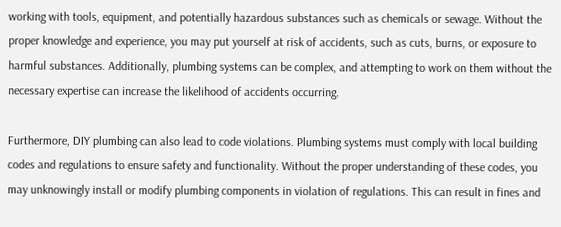working with tools, equipment, and potentially hazardous substances such as chemicals or sewage. Without the proper knowledge and experience, you may put yourself at risk of accidents, such as cuts, burns, or exposure to harmful substances. Additionally, plumbing systems can be complex, and attempting to work on them without the necessary expertise can increase the likelihood of accidents occurring.

Furthermore, DIY plumbing can also lead to code violations. Plumbing systems must comply with local building codes and regulations to ensure safety and functionality. Without the proper understanding of these codes, you may unknowingly install or modify plumbing components in violation of regulations. This can result in fines and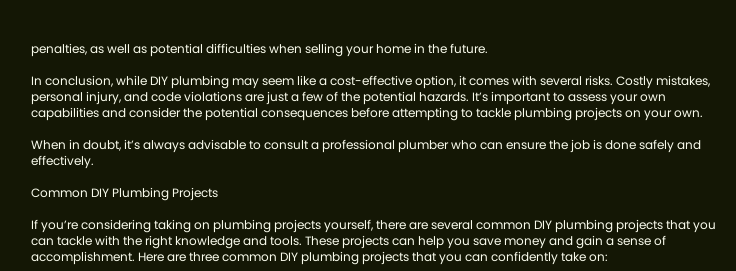penalties, as well as potential difficulties when selling your home in the future.

In conclusion, while DIY plumbing may seem like a cost-effective option, it comes with several risks. Costly mistakes, personal injury, and code violations are just a few of the potential hazards. It’s important to assess your own capabilities and consider the potential consequences before attempting to tackle plumbing projects on your own.

When in doubt, it’s always advisable to consult a professional plumber who can ensure the job is done safely and effectively.

Common DIY Plumbing Projects

If you’re considering taking on plumbing projects yourself, there are several common DIY plumbing projects that you can tackle with the right knowledge and tools. These projects can help you save money and gain a sense of accomplishment. Here are three common DIY plumbing projects that you can confidently take on: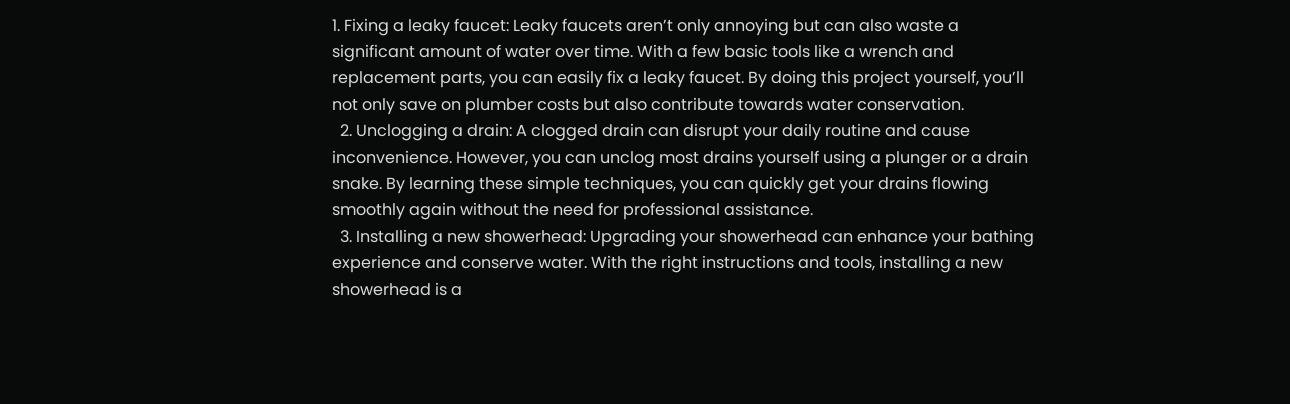1. Fixing a leaky faucet: Leaky faucets aren’t only annoying but can also waste a significant amount of water over time. With a few basic tools like a wrench and replacement parts, you can easily fix a leaky faucet. By doing this project yourself, you’ll not only save on plumber costs but also contribute towards water conservation.
  2. Unclogging a drain: A clogged drain can disrupt your daily routine and cause inconvenience. However, you can unclog most drains yourself using a plunger or a drain snake. By learning these simple techniques, you can quickly get your drains flowing smoothly again without the need for professional assistance.
  3. Installing a new showerhead: Upgrading your showerhead can enhance your bathing experience and conserve water. With the right instructions and tools, installing a new showerhead is a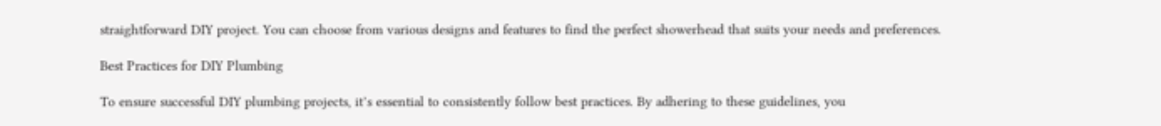straightforward DIY project. You can choose from various designs and features to find the perfect showerhead that suits your needs and preferences.

Best Practices for DIY Plumbing

To ensure successful DIY plumbing projects, it’s essential to consistently follow best practices. By adhering to these guidelines, you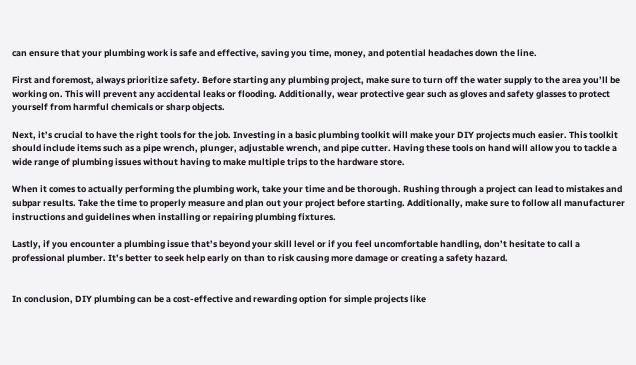can ensure that your plumbing work is safe and effective, saving you time, money, and potential headaches down the line.

First and foremost, always prioritize safety. Before starting any plumbing project, make sure to turn off the water supply to the area you’ll be working on. This will prevent any accidental leaks or flooding. Additionally, wear protective gear such as gloves and safety glasses to protect yourself from harmful chemicals or sharp objects.

Next, it’s crucial to have the right tools for the job. Investing in a basic plumbing toolkit will make your DIY projects much easier. This toolkit should include items such as a pipe wrench, plunger, adjustable wrench, and pipe cutter. Having these tools on hand will allow you to tackle a wide range of plumbing issues without having to make multiple trips to the hardware store.

When it comes to actually performing the plumbing work, take your time and be thorough. Rushing through a project can lead to mistakes and subpar results. Take the time to properly measure and plan out your project before starting. Additionally, make sure to follow all manufacturer instructions and guidelines when installing or repairing plumbing fixtures.

Lastly, if you encounter a plumbing issue that’s beyond your skill level or if you feel uncomfortable handling, don’t hesitate to call a professional plumber. It’s better to seek help early on than to risk causing more damage or creating a safety hazard.


In conclusion, DIY plumbing can be a cost-effective and rewarding option for simple projects like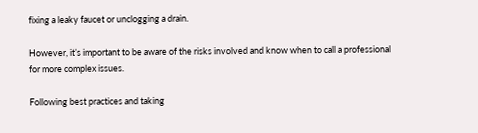fixing a leaky faucet or unclogging a drain.

However, it’s important to be aware of the risks involved and know when to call a professional for more complex issues.

Following best practices and taking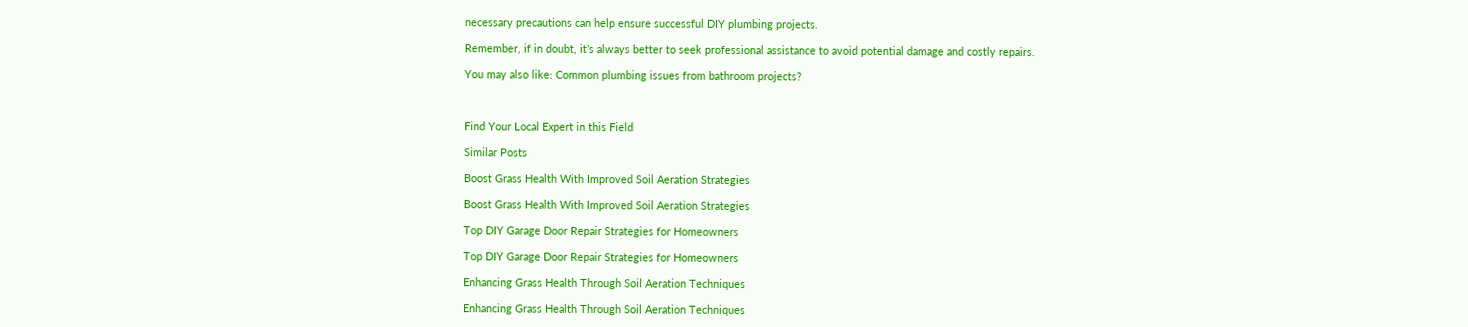necessary precautions can help ensure successful DIY plumbing projects.

Remember, if in doubt, it’s always better to seek professional assistance to avoid potential damage and costly repairs.

You may also like: Common plumbing issues from bathroom projects?



Find Your Local Expert in this Field

Similar Posts

Boost Grass Health With Improved Soil Aeration Strategies

Boost Grass Health With Improved Soil Aeration Strategies

Top DIY Garage Door Repair Strategies for Homeowners

Top DIY Garage Door Repair Strategies for Homeowners

Enhancing Grass Health Through Soil Aeration Techniques

Enhancing Grass Health Through Soil Aeration Techniques